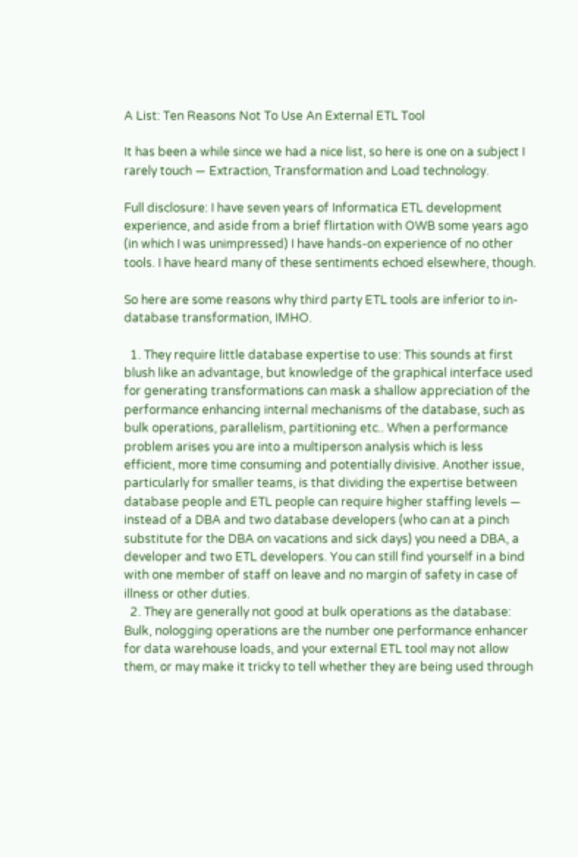A List: Ten Reasons Not To Use An External ETL Tool

It has been a while since we had a nice list, so here is one on a subject I rarely touch — Extraction, Transformation and Load technology.

Full disclosure: I have seven years of Informatica ETL development experience, and aside from a brief flirtation with OWB some years ago (in which I was unimpressed) I have hands-on experience of no other tools. I have heard many of these sentiments echoed elsewhere, though.

So here are some reasons why third party ETL tools are inferior to in-database transformation, IMHO.

  1. They require little database expertise to use: This sounds at first blush like an advantage, but knowledge of the graphical interface used for generating transformations can mask a shallow appreciation of the performance enhancing internal mechanisms of the database, such as bulk operations, parallelism, partitioning etc.. When a performance problem arises you are into a multiperson analysis which is less efficient, more time consuming and potentially divisive. Another issue, particularly for smaller teams, is that dividing the expertise between database people and ETL people can require higher staffing levels — instead of a DBA and two database developers (who can at a pinch substitute for the DBA on vacations and sick days) you need a DBA, a developer and two ETL developers. You can still find yourself in a bind with one member of staff on leave and no margin of safety in case of illness or other duties.
  2. They are generally not good at bulk operations as the database: Bulk, nologging operations are the number one performance enhancer for data warehouse loads, and your external ETL tool may not allow them, or may make it tricky to tell whether they are being used through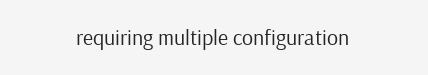requiring multiple configuration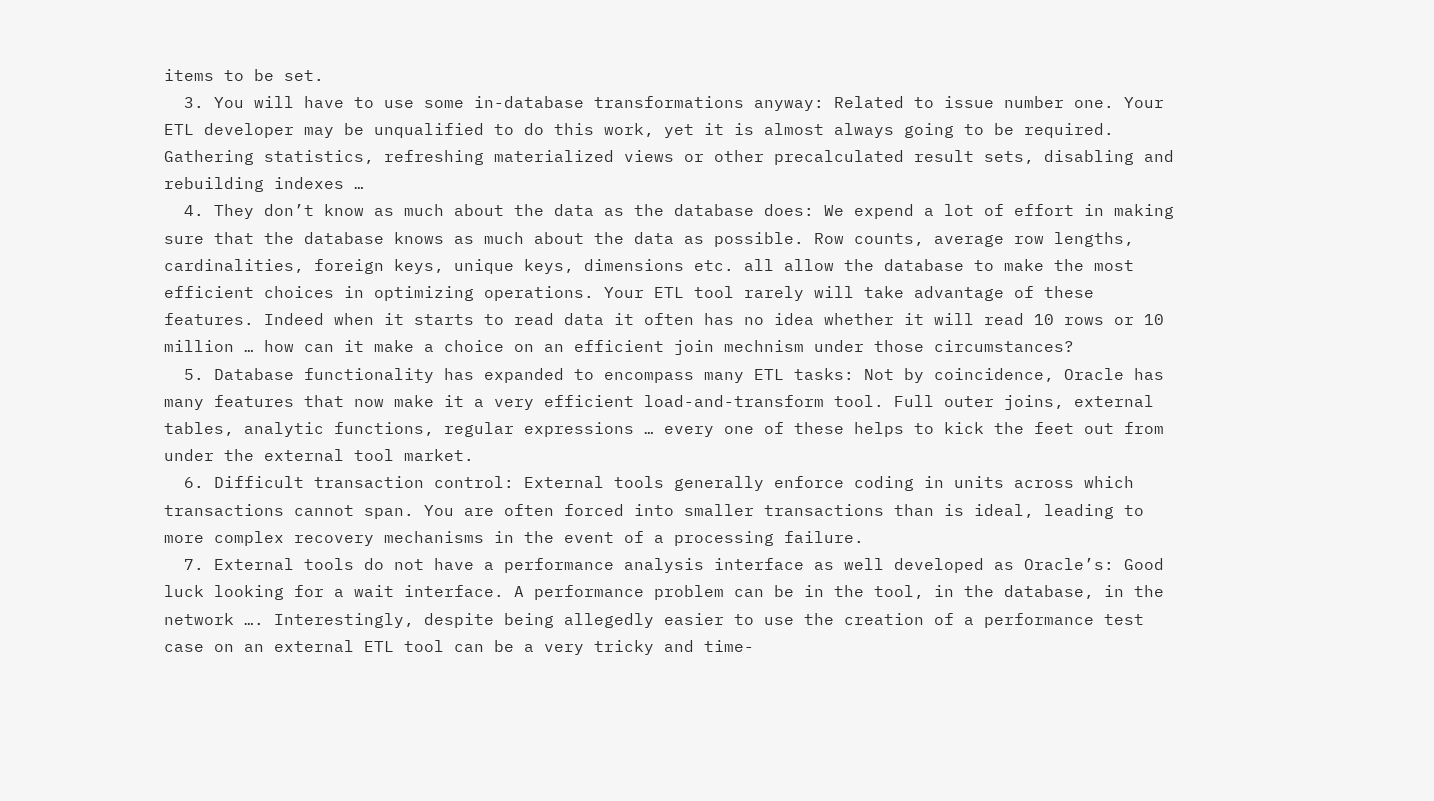items to be set.
  3. You will have to use some in-database transformations anyway: Related to issue number one. Your ETL developer may be unqualified to do this work, yet it is almost always going to be required. Gathering statistics, refreshing materialized views or other precalculated result sets, disabling and rebuilding indexes …
  4. They don’t know as much about the data as the database does: We expend a lot of effort in making sure that the database knows as much about the data as possible. Row counts, average row lengths, cardinalities, foreign keys, unique keys, dimensions etc. all allow the database to make the most efficient choices in optimizing operations. Your ETL tool rarely will take advantage of these features. Indeed when it starts to read data it often has no idea whether it will read 10 rows or 10 million … how can it make a choice on an efficient join mechnism under those circumstances?
  5. Database functionality has expanded to encompass many ETL tasks: Not by coincidence, Oracle has many features that now make it a very efficient load-and-transform tool. Full outer joins, external tables, analytic functions, regular expressions … every one of these helps to kick the feet out from under the external tool market.
  6. Difficult transaction control: External tools generally enforce coding in units across which transactions cannot span. You are often forced into smaller transactions than is ideal, leading to more complex recovery mechanisms in the event of a processing failure.
  7. External tools do not have a performance analysis interface as well developed as Oracle’s: Good luck looking for a wait interface. A performance problem can be in the tool, in the database, in the network …. Interestingly, despite being allegedly easier to use the creation of a performance test case on an external ETL tool can be a very tricky and time-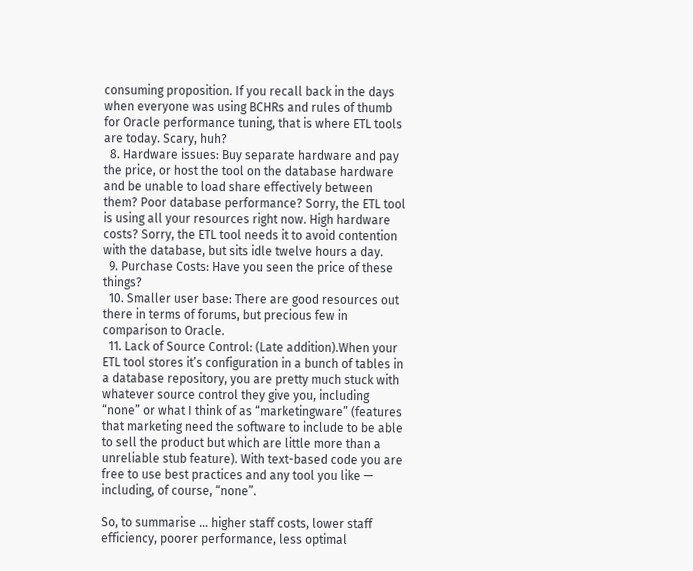consuming proposition. If you recall back in the days when everyone was using BCHRs and rules of thumb for Oracle performance tuning, that is where ETL tools are today. Scary, huh?
  8. Hardware issues: Buy separate hardware and pay the price, or host the tool on the database hardware and be unable to load share effectively between them? Poor database performance? Sorry, the ETL tool is using all your resources right now. High hardware costs? Sorry, the ETL tool needs it to avoid contention with the database, but sits idle twelve hours a day.
  9. Purchase Costs: Have you seen the price of these things?
  10. Smaller user base: There are good resources out there in terms of forums, but precious few in comparison to Oracle.
  11. Lack of Source Control: (Late addition).When your ETL tool stores it’s configuration in a bunch of tables in a database repository, you are pretty much stuck with whatever source control they give you, including “none” or what I think of as “marketingware” (features that marketing need the software to include to be able to sell the product but which are little more than a unreliable stub feature). With text-based code you are free to use best practices and any tool you like — including, of course, “none”.

So, to summarise … higher staff costs, lower staff efficiency, poorer performance, less optimal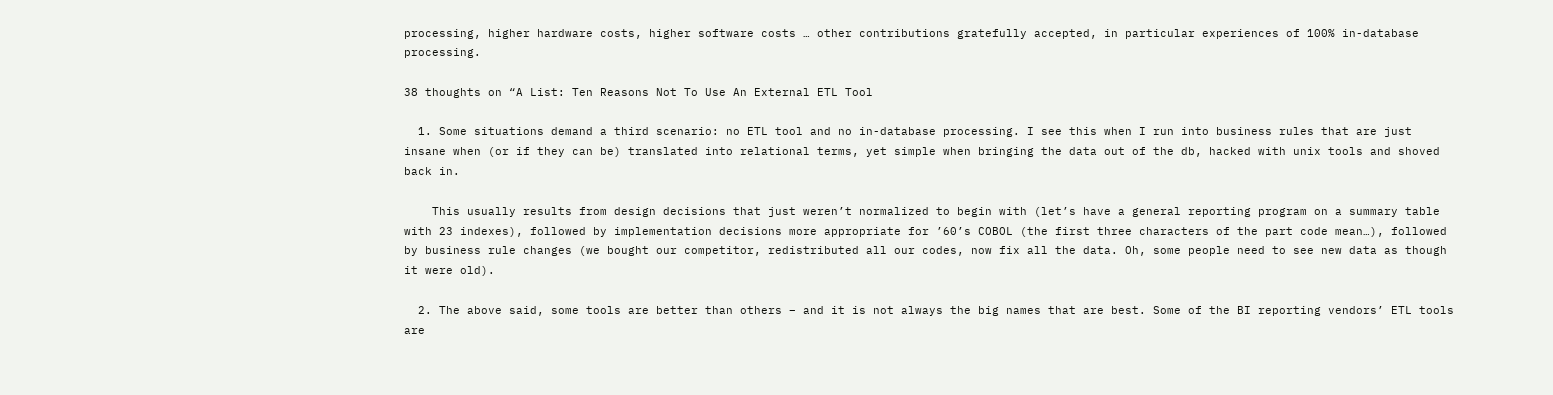processing, higher hardware costs, higher software costs … other contributions gratefully accepted, in particular experiences of 100% in-database processing.

38 thoughts on “A List: Ten Reasons Not To Use An External ETL Tool

  1. Some situations demand a third scenario: no ETL tool and no in-database processing. I see this when I run into business rules that are just insane when (or if they can be) translated into relational terms, yet simple when bringing the data out of the db, hacked with unix tools and shoved back in.

    This usually results from design decisions that just weren’t normalized to begin with (let’s have a general reporting program on a summary table with 23 indexes), followed by implementation decisions more appropriate for ’60’s COBOL (the first three characters of the part code mean…), followed by business rule changes (we bought our competitor, redistributed all our codes, now fix all the data. Oh, some people need to see new data as though it were old).

  2. The above said, some tools are better than others – and it is not always the big names that are best. Some of the BI reporting vendors’ ETL tools are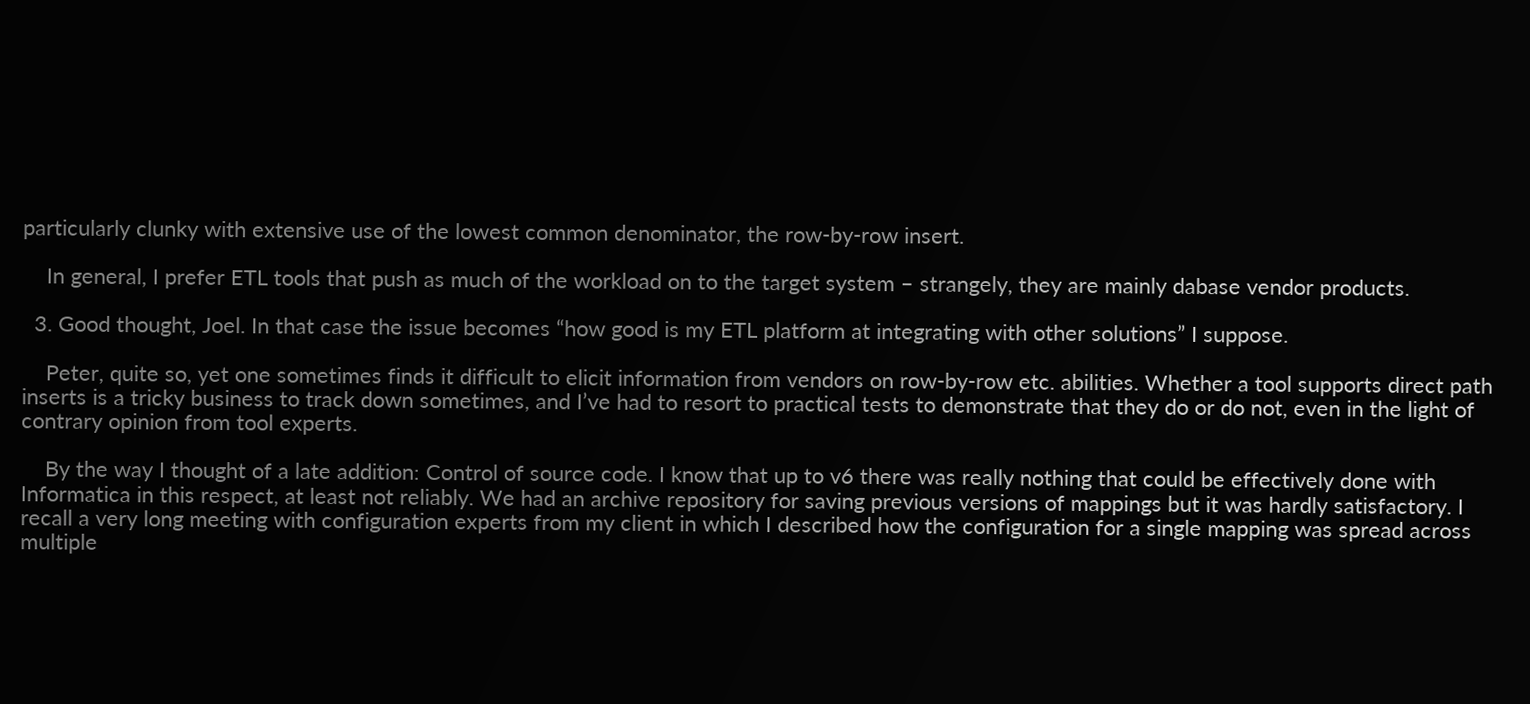particularly clunky with extensive use of the lowest common denominator, the row-by-row insert.

    In general, I prefer ETL tools that push as much of the workload on to the target system – strangely, they are mainly dabase vendor products.

  3. Good thought, Joel. In that case the issue becomes “how good is my ETL platform at integrating with other solutions” I suppose.

    Peter, quite so, yet one sometimes finds it difficult to elicit information from vendors on row-by-row etc. abilities. Whether a tool supports direct path inserts is a tricky business to track down sometimes, and I’ve had to resort to practical tests to demonstrate that they do or do not, even in the light of contrary opinion from tool experts.

    By the way I thought of a late addition: Control of source code. I know that up to v6 there was really nothing that could be effectively done with Informatica in this respect, at least not reliably. We had an archive repository for saving previous versions of mappings but it was hardly satisfactory. I recall a very long meeting with configuration experts from my client in which I described how the configuration for a single mapping was spread across multiple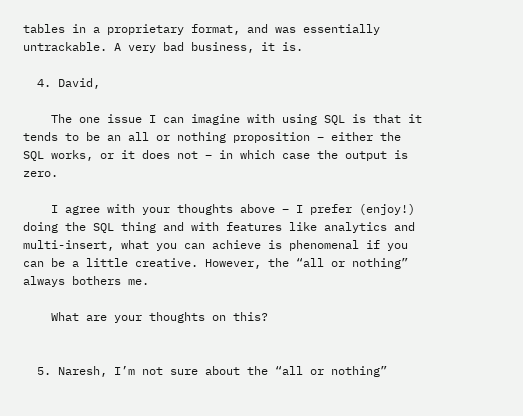tables in a proprietary format, and was essentially untrackable. A very bad business, it is.

  4. David,

    The one issue I can imagine with using SQL is that it tends to be an all or nothing proposition – either the SQL works, or it does not – in which case the output is zero.

    I agree with your thoughts above – I prefer (enjoy!) doing the SQL thing and with features like analytics and multi-insert, what you can achieve is phenomenal if you can be a little creative. However, the “all or nothing” always bothers me.

    What are your thoughts on this?


  5. Naresh, I’m not sure about the “all or nothing”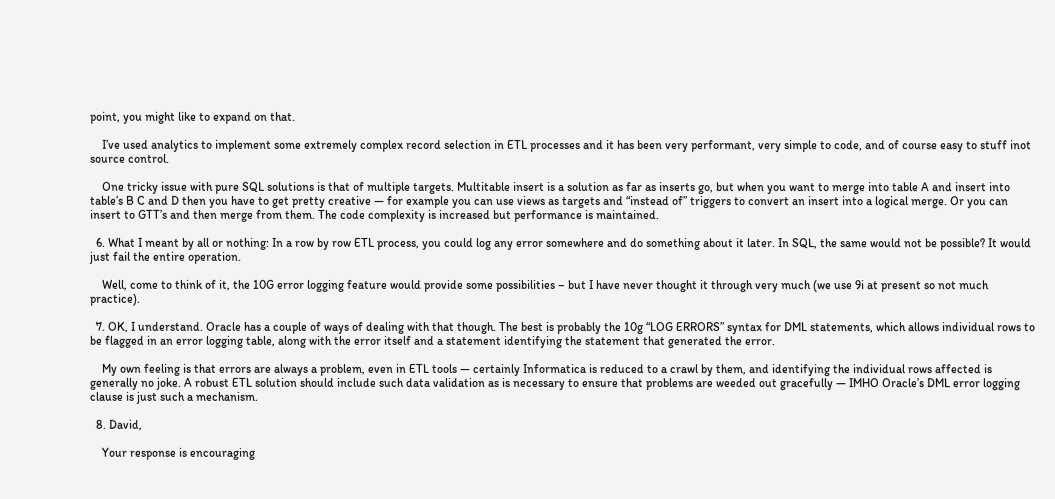point, you might like to expand on that.

    I’ve used analytics to implement some extremely complex record selection in ETL processes and it has been very performant, very simple to code, and of course easy to stuff inot source control.

    One tricky issue with pure SQL solutions is that of multiple targets. Multitable insert is a solution as far as inserts go, but when you want to merge into table A and insert into table’s B C and D then you have to get pretty creative — for example you can use views as targets and “instead of” triggers to convert an insert into a logical merge. Or you can insert to GTT’s and then merge from them. The code complexity is increased but performance is maintained.

  6. What I meant by all or nothing: In a row by row ETL process, you could log any error somewhere and do something about it later. In SQL, the same would not be possible? It would just fail the entire operation.

    Well, come to think of it, the 10G error logging feature would provide some possibilities – but I have never thought it through very much (we use 9i at present so not much practice).

  7. OK, I understand. Oracle has a couple of ways of dealing with that though. The best is probably the 10g “LOG ERRORS” syntax for DML statements, which allows individual rows to be flagged in an error logging table, along with the error itself and a statement identifying the statement that generated the error.

    My own feeling is that errors are always a problem, even in ETL tools — certainly Informatica is reduced to a crawl by them, and identifying the individual rows affected is generally no joke. A robust ETL solution should include such data validation as is necessary to ensure that problems are weeded out gracefully — IMHO Oracle’s DML error logging clause is just such a mechanism.

  8. David,

    Your response is encouraging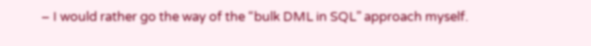– I would rather go the way of the “bulk DML in SQL” approach myself.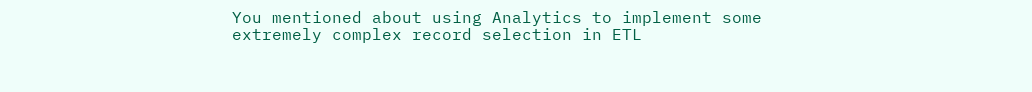You mentioned about using Analytics to implement some extremely complex record selection in ETL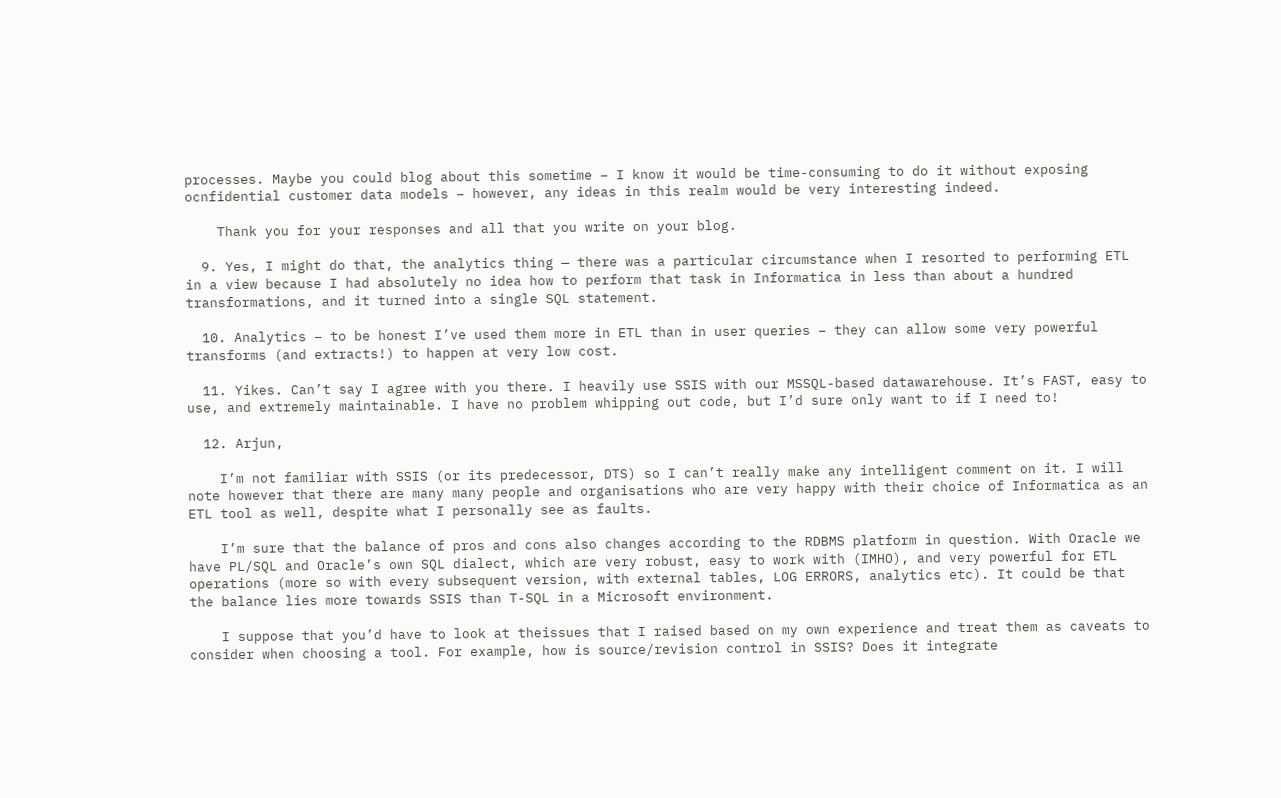processes. Maybe you could blog about this sometime – I know it would be time-consuming to do it without exposing ocnfidential customer data models – however, any ideas in this realm would be very interesting indeed.

    Thank you for your responses and all that you write on your blog.

  9. Yes, I might do that, the analytics thing — there was a particular circumstance when I resorted to performing ETL in a view because I had absolutely no idea how to perform that task in Informatica in less than about a hundred transformations, and it turned into a single SQL statement.

  10. Analytics – to be honest I’ve used them more in ETL than in user queries – they can allow some very powerful transforms (and extracts!) to happen at very low cost.

  11. Yikes. Can’t say I agree with you there. I heavily use SSIS with our MSSQL-based datawarehouse. It’s FAST, easy to use, and extremely maintainable. I have no problem whipping out code, but I’d sure only want to if I need to!

  12. Arjun,

    I’m not familiar with SSIS (or its predecessor, DTS) so I can’t really make any intelligent comment on it. I will note however that there are many many people and organisations who are very happy with their choice of Informatica as an ETL tool as well, despite what I personally see as faults.

    I’m sure that the balance of pros and cons also changes according to the RDBMS platform in question. With Oracle we have PL/SQL and Oracle’s own SQL dialect, which are very robust, easy to work with (IMHO), and very powerful for ETL operations (more so with every subsequent version, with external tables, LOG ERRORS, analytics etc). It could be that the balance lies more towards SSIS than T-SQL in a Microsoft environment.

    I suppose that you’d have to look at theissues that I raised based on my own experience and treat them as caveats to consider when choosing a tool. For example, how is source/revision control in SSIS? Does it integrate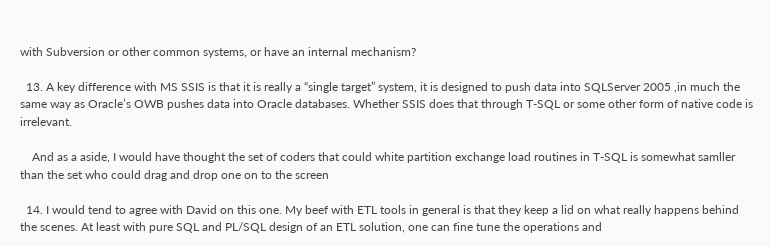with Subversion or other common systems, or have an internal mechanism?

  13. A key difference with MS SSIS is that it is really a “single target” system, it is designed to push data into SQLServer 2005 ,in much the same way as Oracle’s OWB pushes data into Oracle databases. Whether SSIS does that through T-SQL or some other form of native code is irrelevant.

    And as a aside, I would have thought the set of coders that could white partition exchange load routines in T-SQL is somewhat samller than the set who could drag and drop one on to the screen

  14. I would tend to agree with David on this one. My beef with ETL tools in general is that they keep a lid on what really happens behind the scenes. At least with pure SQL and PL/SQL design of an ETL solution, one can fine tune the operations and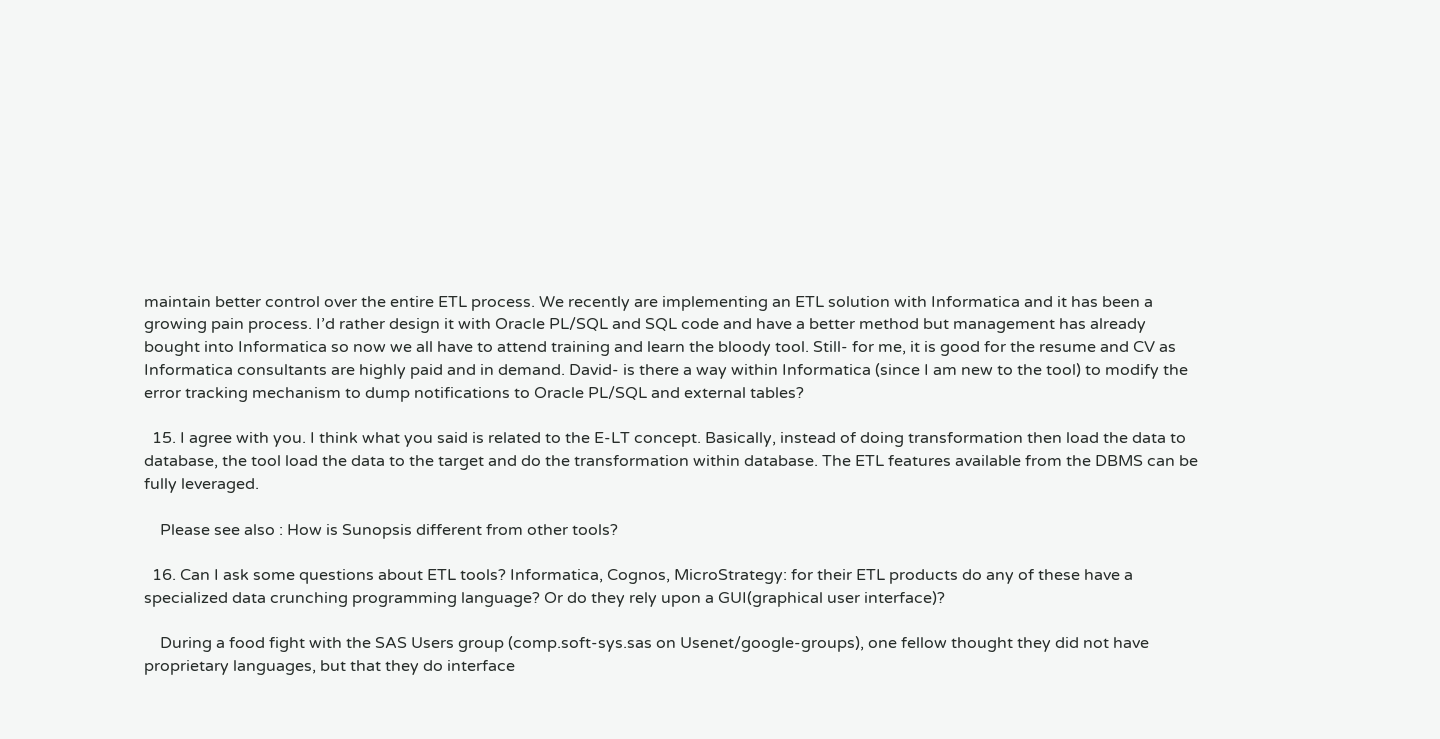maintain better control over the entire ETL process. We recently are implementing an ETL solution with Informatica and it has been a growing pain process. I’d rather design it with Oracle PL/SQL and SQL code and have a better method but management has already bought into Informatica so now we all have to attend training and learn the bloody tool. Still- for me, it is good for the resume and CV as Informatica consultants are highly paid and in demand. David- is there a way within Informatica (since I am new to the tool) to modify the error tracking mechanism to dump notifications to Oracle PL/SQL and external tables?

  15. I agree with you. I think what you said is related to the E-LT concept. Basically, instead of doing transformation then load the data to database, the tool load the data to the target and do the transformation within database. The ETL features available from the DBMS can be fully leveraged.

    Please see also : How is Sunopsis different from other tools?

  16. Can I ask some questions about ETL tools? Informatica, Cognos, MicroStrategy: for their ETL products do any of these have a specialized data crunching programming language? Or do they rely upon a GUI(graphical user interface)?

    During a food fight with the SAS Users group (comp.soft-sys.sas on Usenet/google-groups), one fellow thought they did not have proprietary languages, but that they do interface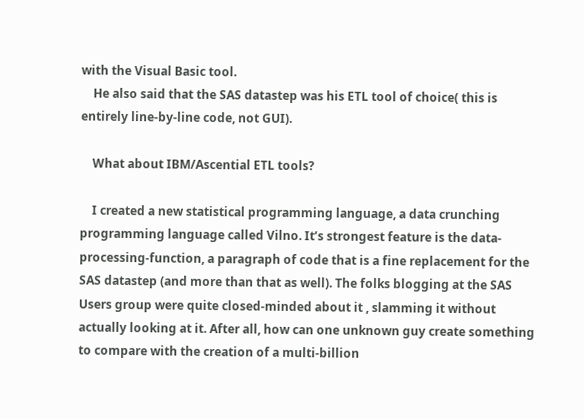with the Visual Basic tool.
    He also said that the SAS datastep was his ETL tool of choice( this is entirely line-by-line code, not GUI).

    What about IBM/Ascential ETL tools?

    I created a new statistical programming language, a data crunching programming language called Vilno. It’s strongest feature is the data-processing-function, a paragraph of code that is a fine replacement for the SAS datastep (and more than that as well). The folks blogging at the SAS Users group were quite closed-minded about it , slamming it without actually looking at it. After all, how can one unknown guy create something to compare with the creation of a multi-billion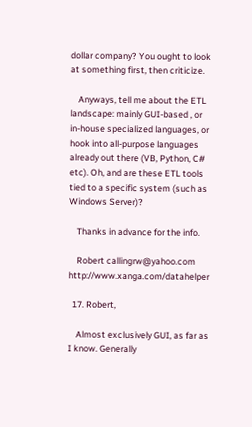dollar company? You ought to look at something first, then criticize.

    Anyways, tell me about the ETL landscape: mainly GUI-based , or in-house specialized languages, or hook into all-purpose languages already out there (VB, Python, C# etc). Oh, and are these ETL tools tied to a specific system (such as Windows Server)?

    Thanks in advance for the info.

    Robert callingrw@yahoo.com http://www.xanga.com/datahelper

  17. Robert,

    Almost exclusively GUI, as far as I know. Generally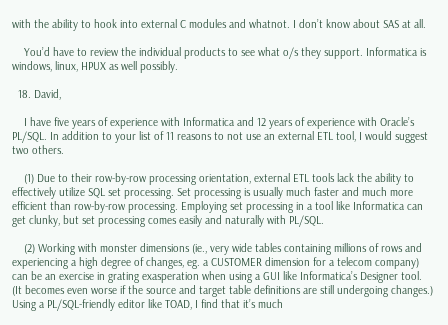with the ability to hook into external C modules and whatnot. I don’t know about SAS at all.

    You’d have to review the individual products to see what o/s they support. Informatica is windows, linux, HPUX as well possibly.

  18. David,

    I have five years of experience with Informatica and 12 years of experience with Oracle’s PL/SQL. In addition to your list of 11 reasons to not use an external ETL tool, I would suggest two others.

    (1) Due to their row-by-row processing orientation, external ETL tools lack the ability to effectively utilize SQL set processing. Set processing is usually much faster and much more efficient than row-by-row processing. Employing set processing in a tool like Informatica can get clunky, but set processing comes easily and naturally with PL/SQL.

    (2) Working with monster dimensions (ie., very wide tables containing millions of rows and experiencing a high degree of changes, eg. a CUSTOMER dimension for a telecom company) can be an exercise in grating exasperation when using a GUI like Informatica’s Designer tool. (It becomes even worse if the source and target table definitions are still undergoing changes.) Using a PL/SQL-friendly editor like TOAD, I find that it’s much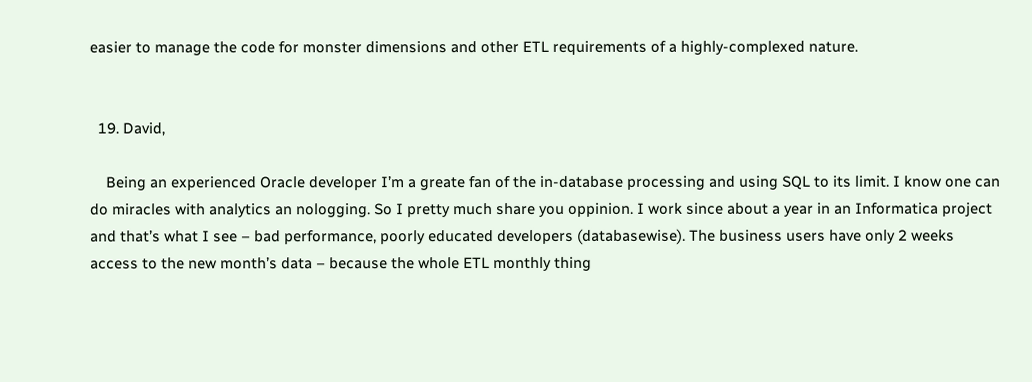easier to manage the code for monster dimensions and other ETL requirements of a highly-complexed nature.


  19. David,

    Being an experienced Oracle developer I’m a greate fan of the in-database processing and using SQL to its limit. I know one can do miracles with analytics an nologging. So I pretty much share you oppinion. I work since about a year in an Informatica project and that’s what I see – bad performance, poorly educated developers (databasewise). The business users have only 2 weeks access to the new month’s data – because the whole ETL monthly thing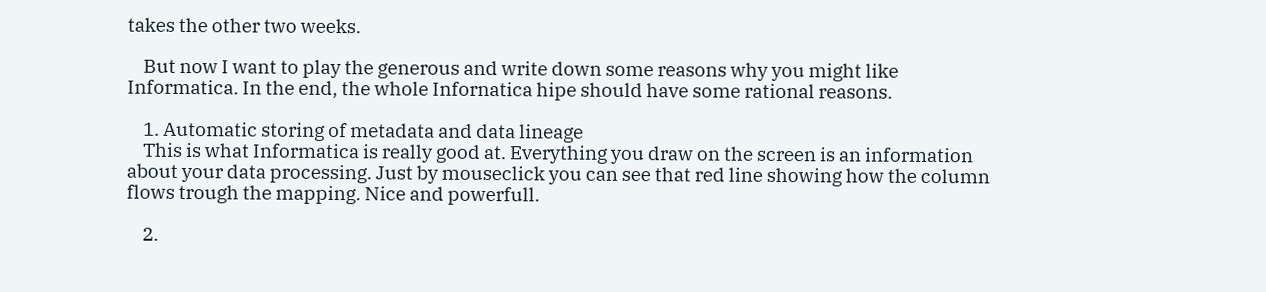takes the other two weeks.

    But now I want to play the generous and write down some reasons why you might like Informatica. In the end, the whole Infornatica hipe should have some rational reasons.

    1. Automatic storing of metadata and data lineage
    This is what Informatica is really good at. Everything you draw on the screen is an information about your data processing. Just by mouseclick you can see that red line showing how the column flows trough the mapping. Nice and powerfull.

    2.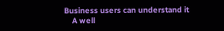Business users can understand it
    A well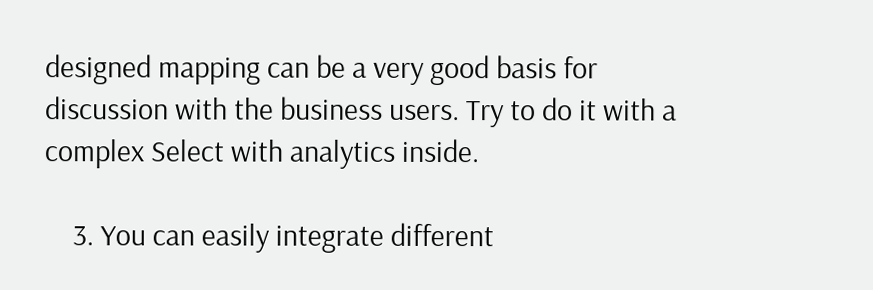designed mapping can be a very good basis for discussion with the business users. Try to do it with a complex Select with analytics inside.

    3. You can easily integrate different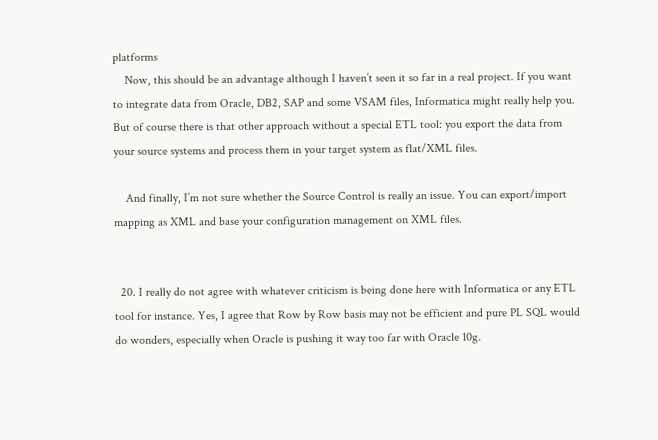platforms
    Now, this should be an advantage although I haven’t seen it so far in a real project. If you want to integrate data from Oracle, DB2, SAP and some VSAM files, Informatica might really help you. But of course there is that other approach without a special ETL tool: you export the data from your source systems and process them in your target system as flat/XML files.

    And finally, I’m not sure whether the Source Control is really an issue. You can export/import mapping as XML and base your configuration management on XML files.


  20. I really do not agree with whatever criticism is being done here with Informatica or any ETL tool for instance. Yes, I agree that Row by Row basis may not be efficient and pure PL SQL would do wonders, especially when Oracle is pushing it way too far with Oracle 10g.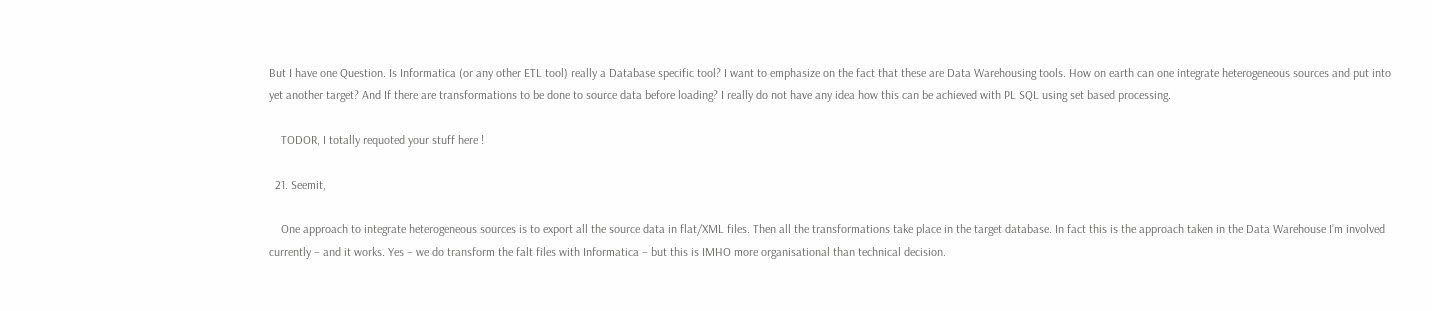But I have one Question. Is Informatica (or any other ETL tool) really a Database specific tool? I want to emphasize on the fact that these are Data Warehousing tools. How on earth can one integrate heterogeneous sources and put into yet another target? And If there are transformations to be done to source data before loading? I really do not have any idea how this can be achieved with PL SQL using set based processing.

    TODOR, I totally requoted your stuff here !

  21. Seemit,

    One approach to integrate heterogeneous sources is to export all the source data in flat/XML files. Then all the transformations take place in the target database. In fact this is the approach taken in the Data Warehouse I’m involved currently – and it works. Yes – we do transform the falt files with Informatica – but this is IMHO more organisational than technical decision.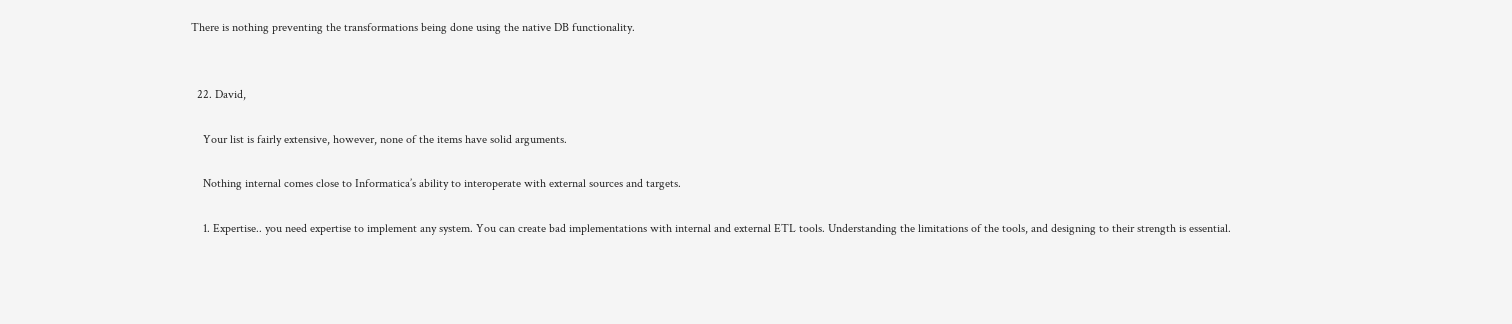There is nothing preventing the transformations being done using the native DB functionality.


  22. David,

    Your list is fairly extensive, however, none of the items have solid arguments.

    Nothing internal comes close to Informatica’s ability to interoperate with external sources and targets.

    1. Expertise.. you need expertise to implement any system. You can create bad implementations with internal and external ETL tools. Understanding the limitations of the tools, and designing to their strength is essential.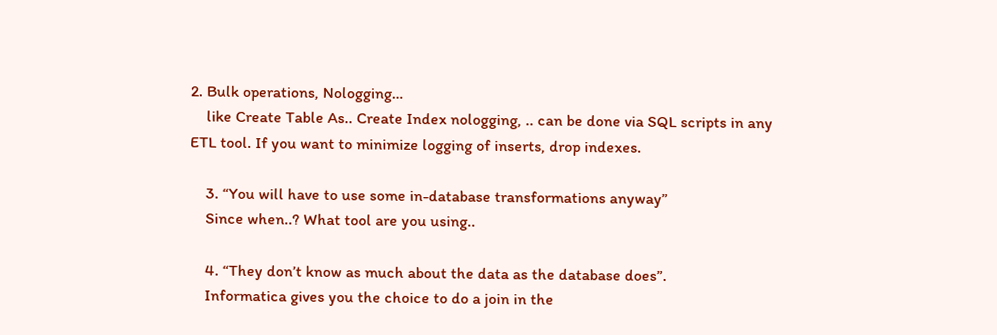2. Bulk operations, Nologging…
    like Create Table As.. Create Index nologging, .. can be done via SQL scripts in any ETL tool. If you want to minimize logging of inserts, drop indexes.

    3. “You will have to use some in-database transformations anyway”
    Since when..? What tool are you using..

    4. “They don’t know as much about the data as the database does”.
    Informatica gives you the choice to do a join in the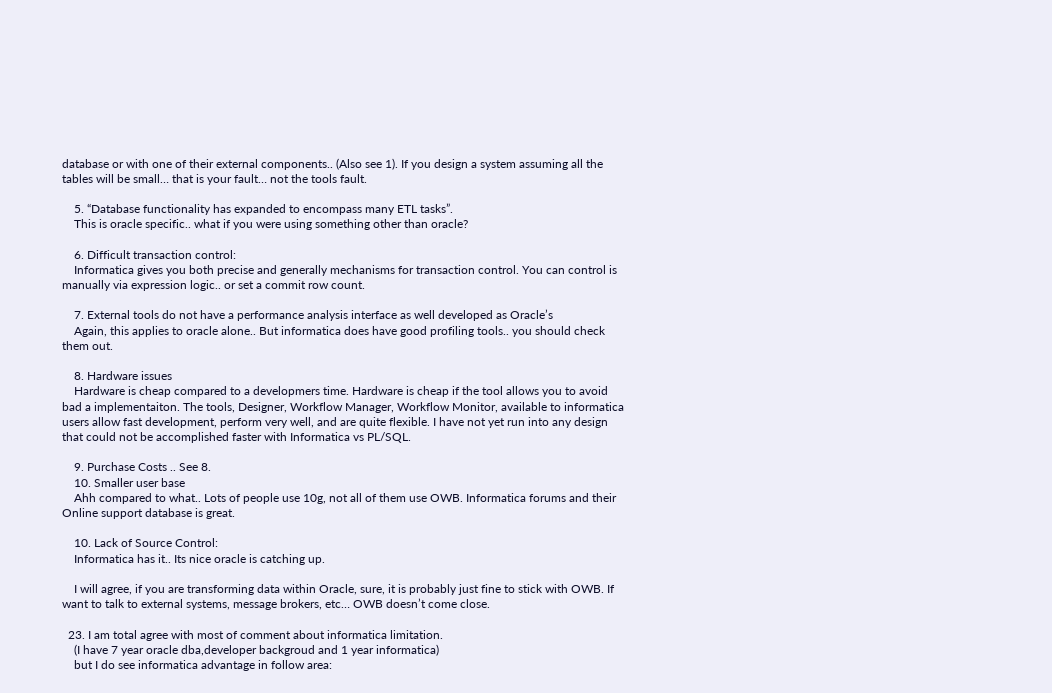database or with one of their external components.. (Also see 1). If you design a system assuming all the tables will be small… that is your fault… not the tools fault.

    5. “Database functionality has expanded to encompass many ETL tasks”.
    This is oracle specific.. what if you were using something other than oracle?

    6. Difficult transaction control:
    Informatica gives you both precise and generally mechanisms for transaction control. You can control is manually via expression logic.. or set a commit row count.

    7. External tools do not have a performance analysis interface as well developed as Oracle’s
    Again, this applies to oracle alone.. But informatica does have good profiling tools.. you should check them out.

    8. Hardware issues
    Hardware is cheap compared to a developmers time. Hardware is cheap if the tool allows you to avoid bad a implementaiton. The tools, Designer, Workflow Manager, Workflow Monitor, available to informatica users allow fast development, perform very well, and are quite flexible. I have not yet run into any design that could not be accomplished faster with Informatica vs PL/SQL.

    9. Purchase Costs .. See 8.
    10. Smaller user base
    Ahh compared to what.. Lots of people use 10g, not all of them use OWB. Informatica forums and their Online support database is great.

    10. Lack of Source Control:
    Informatica has it.. Its nice oracle is catching up.

    I will agree, if you are transforming data within Oracle, sure, it is probably just fine to stick with OWB. If want to talk to external systems, message brokers, etc… OWB doesn’t come close.

  23. I am total agree with most of comment about informatica limitation.
    (I have 7 year oracle dba,developer backgroud and 1 year informatica)
    but I do see informatica advantage in follow area: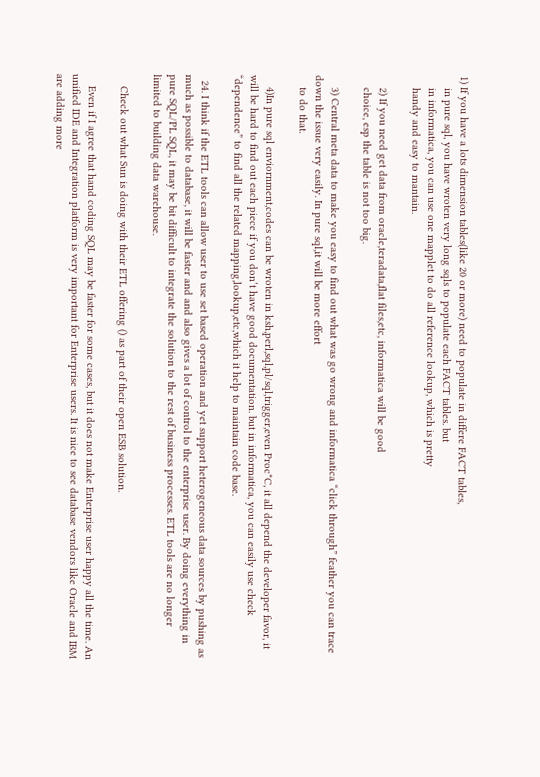1) If you have a lots dimension tables(like 20 or more) need to populate in differe FACT tables,
    in pure sql, you have wroten very long sqls to populate each FACT tables. but
    in informatica, you can use one mapplet to do all reference lookup, which is pretty
    handy and easy to mantain.

    2) If you need get data from oracle,teradata,flat files,etc, informatica will be good
    choice, esp the table is not too big.

    3) Central meta data to make you easy to find out what was go wrong and informatica “click through” feather you can trace down the issue very easily. In pure sql,it will be more effort
    to do that.

    4)In pure sql enviornment,codes can be wroten in ksh,perl,sql,pl/sql,trigger,even Proc*C, it all depend the developer favor, it will be hard to find out each piece if you don’t have good documentation. but in informatica, you can easily use check “dependence” to find all the related mapping,lookup,etc,which it help to maintain code base.

  24. I think if the ETL tools can allow user to use set based operation and yet support heterogeneous data sources by pushing as much as possible to database, it will be faster and and also gives a lot of control to the enterprise user. By doing everything in pure SQL/PL SQL, it may be bit difficult to integrate the solution to the rest of business processes. ETL tools are no longer limited to building data warehouse.

    Check out what Sun is doing with their ETL offering () as part of their open ESB solution.

    Even if I agree that hand coding SQL may be faster for some cases, but it does not make Enterprise user happy all the time. An unified IDE and Integration platform is very important for Enterprise users. It is nice to see database vendors like Oracle and IBM are adding more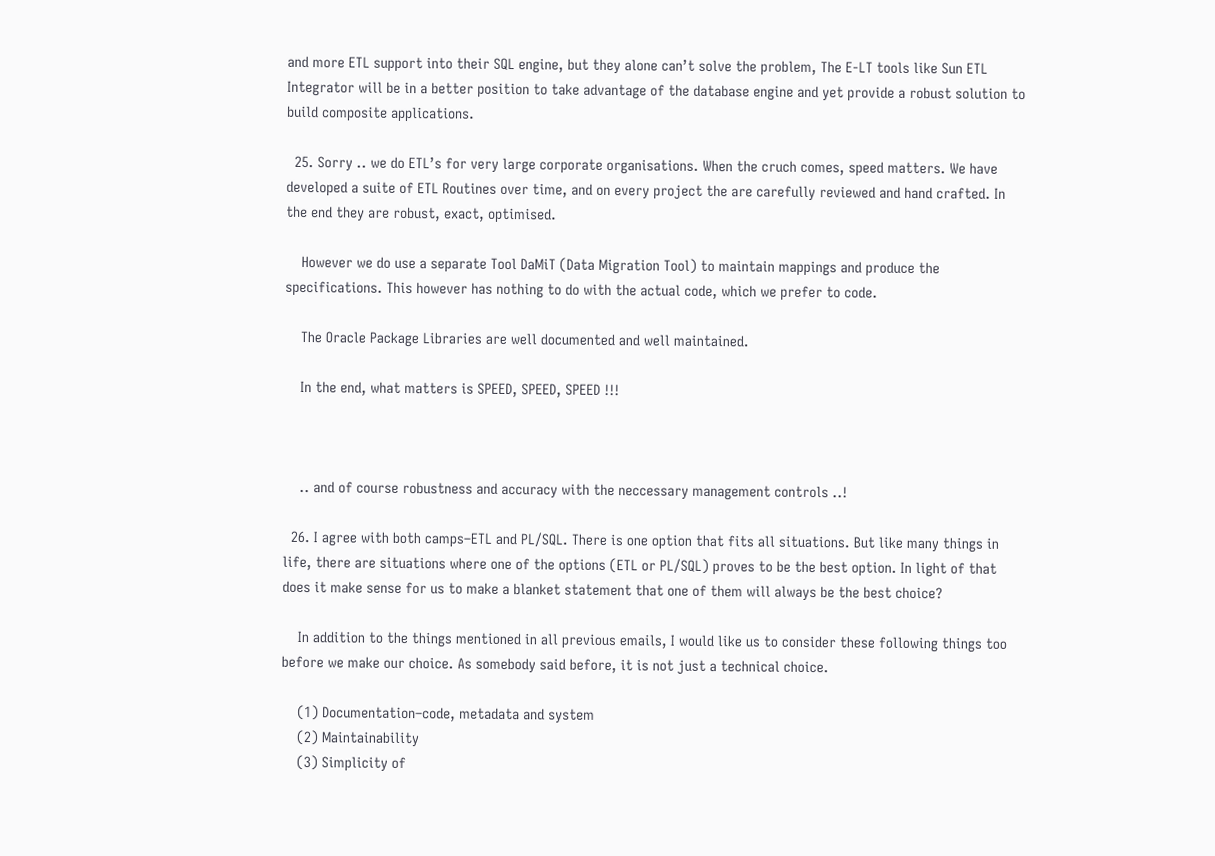and more ETL support into their SQL engine, but they alone can’t solve the problem, The E-LT tools like Sun ETL Integrator will be in a better position to take advantage of the database engine and yet provide a robust solution to build composite applications.

  25. Sorry .. we do ETL’s for very large corporate organisations. When the cruch comes, speed matters. We have developed a suite of ETL Routines over time, and on every project the are carefully reviewed and hand crafted. In the end they are robust, exact, optimised.

    However we do use a separate Tool DaMiT (Data Migration Tool) to maintain mappings and produce the specifications. This however has nothing to do with the actual code, which we prefer to code.

    The Oracle Package Libraries are well documented and well maintained.

    In the end, what matters is SPEED, SPEED, SPEED !!!



    .. and of course robustness and accuracy with the neccessary management controls ..!

  26. I agree with both camps–ETL and PL/SQL. There is one option that fits all situations. But like many things in life, there are situations where one of the options (ETL or PL/SQL) proves to be the best option. In light of that does it make sense for us to make a blanket statement that one of them will always be the best choice?

    In addition to the things mentioned in all previous emails, I would like us to consider these following things too before we make our choice. As somebody said before, it is not just a technical choice.

    (1) Documentation–code, metadata and system
    (2) Maintainability
    (3) Simplicity of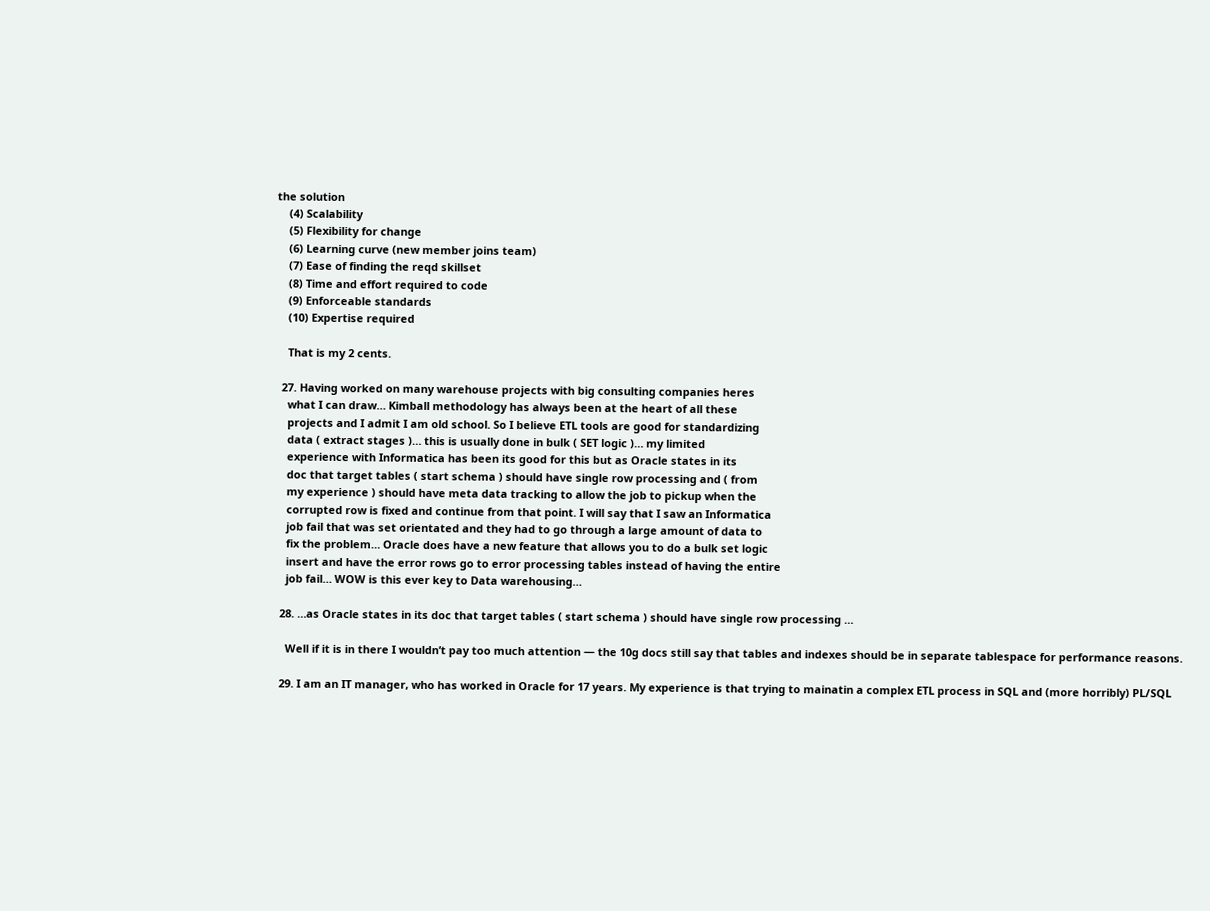the solution
    (4) Scalability
    (5) Flexibility for change
    (6) Learning curve (new member joins team)
    (7) Ease of finding the reqd skillset
    (8) Time and effort required to code
    (9) Enforceable standards
    (10) Expertise required

    That is my 2 cents.

  27. Having worked on many warehouse projects with big consulting companies heres
    what I can draw… Kimball methodology has always been at the heart of all these
    projects and I admit I am old school. So I believe ETL tools are good for standardizing
    data ( extract stages )… this is usually done in bulk ( SET logic )… my limited
    experience with Informatica has been its good for this but as Oracle states in its
    doc that target tables ( start schema ) should have single row processing and ( from
    my experience ) should have meta data tracking to allow the job to pickup when the
    corrupted row is fixed and continue from that point. I will say that I saw an Informatica
    job fail that was set orientated and they had to go through a large amount of data to
    fix the problem… Oracle does have a new feature that allows you to do a bulk set logic
    insert and have the error rows go to error processing tables instead of having the entire
    job fail… WOW is this ever key to Data warehousing…

  28. …as Oracle states in its doc that target tables ( start schema ) should have single row processing …

    Well if it is in there I wouldn’t pay too much attention — the 10g docs still say that tables and indexes should be in separate tablespace for performance reasons.

  29. I am an IT manager, who has worked in Oracle for 17 years. My experience is that trying to mainatin a complex ETL process in SQL and (more horribly) PL/SQL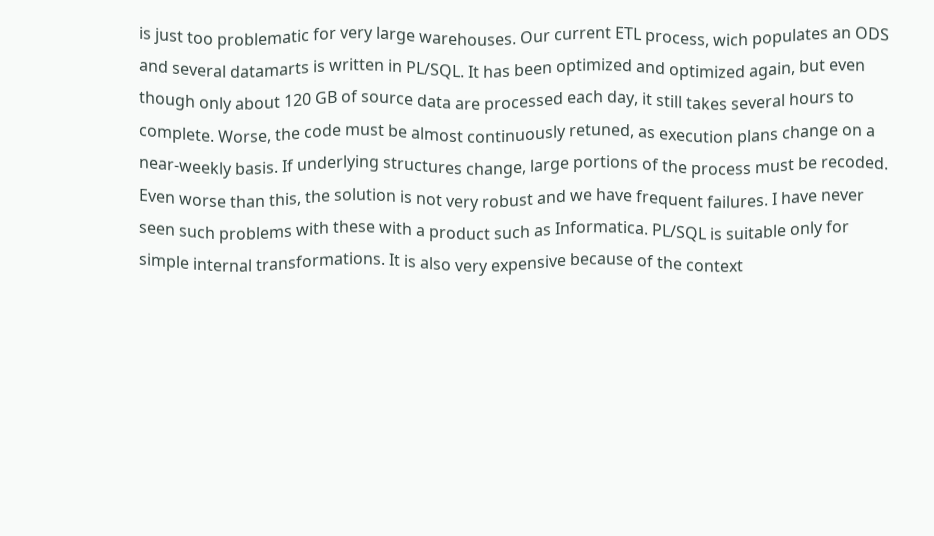is just too problematic for very large warehouses. Our current ETL process, wich populates an ODS and several datamarts is written in PL/SQL. It has been optimized and optimized again, but even though only about 120 GB of source data are processed each day, it still takes several hours to complete. Worse, the code must be almost continuously retuned, as execution plans change on a near-weekly basis. If underlying structures change, large portions of the process must be recoded. Even worse than this, the solution is not very robust and we have frequent failures. I have never seen such problems with these with a product such as Informatica. PL/SQL is suitable only for simple internal transformations. It is also very expensive because of the context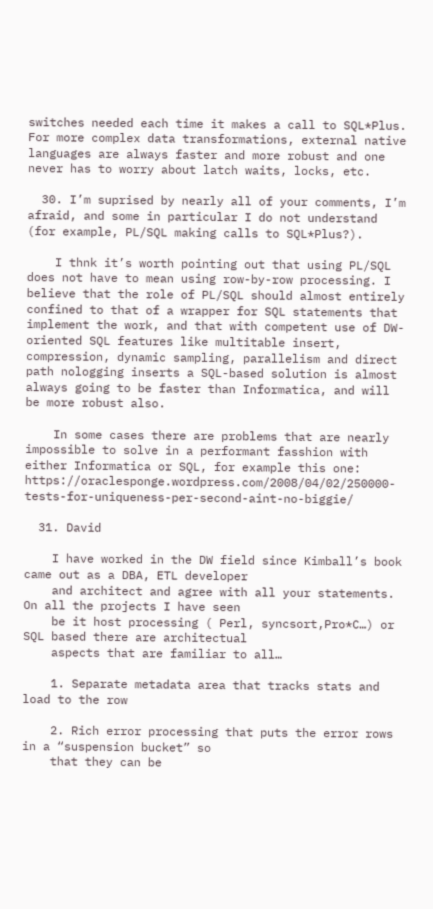switches needed each time it makes a call to SQL*Plus. For more complex data transformations, external native languages are always faster and more robust and one never has to worry about latch waits, locks, etc.

  30. I’m suprised by nearly all of your comments, I’m afraid, and some in particular I do not understand (for example, PL/SQL making calls to SQL*Plus?).

    I thnk it’s worth pointing out that using PL/SQL does not have to mean using row-by-row processing. I believe that the role of PL/SQL should almost entirely confined to that of a wrapper for SQL statements that implement the work, and that with competent use of DW-oriented SQL features like multitable insert, compression, dynamic sampling, parallelism and direct path nologging inserts a SQL-based solution is almost always going to be faster than Informatica, and will be more robust also.

    In some cases there are problems that are nearly impossible to solve in a performant fasshion with either Informatica or SQL, for example this one: https://oraclesponge.wordpress.com/2008/04/02/250000-tests-for-uniqueness-per-second-aint-no-biggie/

  31. David

    I have worked in the DW field since Kimball’s book came out as a DBA, ETL developer
    and architect and agree with all your statements. On all the projects I have seen
    be it host processing ( Perl, syncsort,Pro*C…) or SQL based there are architectual
    aspects that are familiar to all…

    1. Separate metadata area that tracks stats and load to the row

    2. Rich error processing that puts the error rows in a “suspension bucket” so
    that they can be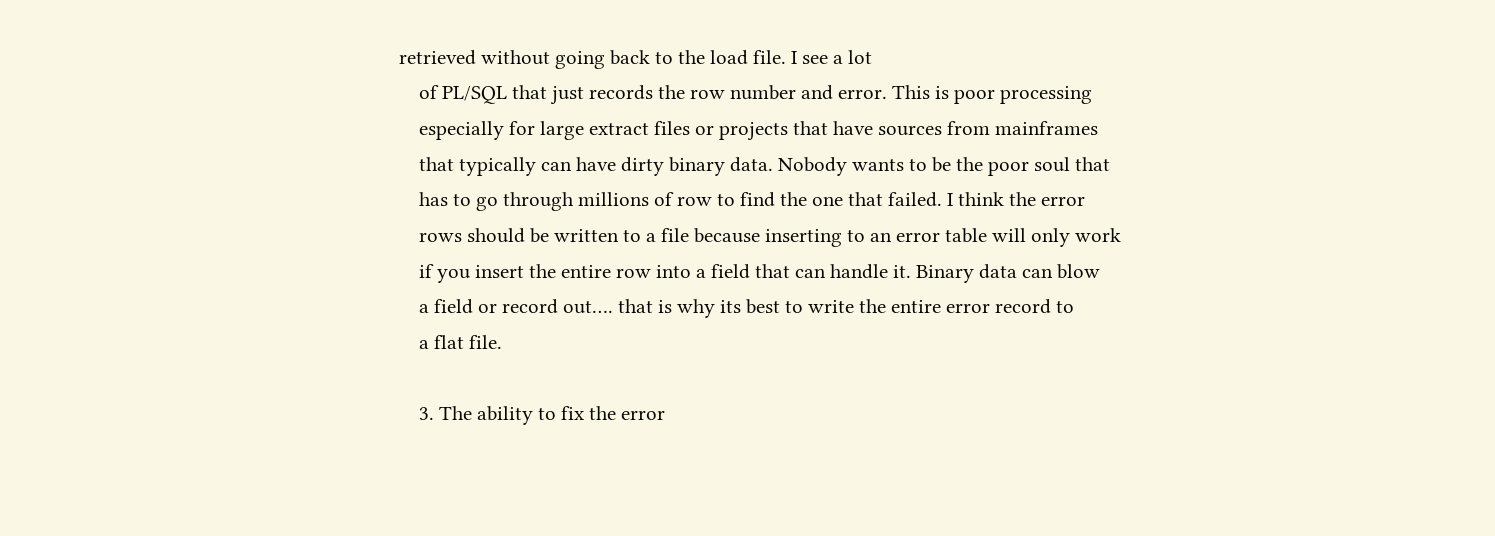retrieved without going back to the load file. I see a lot
    of PL/SQL that just records the row number and error. This is poor processing
    especially for large extract files or projects that have sources from mainframes
    that typically can have dirty binary data. Nobody wants to be the poor soul that
    has to go through millions of row to find the one that failed. I think the error
    rows should be written to a file because inserting to an error table will only work
    if you insert the entire row into a field that can handle it. Binary data can blow
    a field or record out…. that is why its best to write the entire error record to
    a flat file.

    3. The ability to fix the error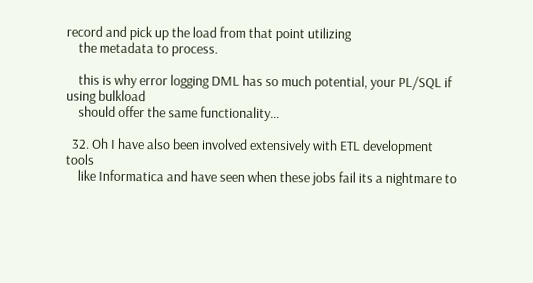record and pick up the load from that point utilizing
    the metadata to process.

    this is why error logging DML has so much potential, your PL/SQL if using bulkload
    should offer the same functionality…

  32. Oh I have also been involved extensively with ETL development tools
    like Informatica and have seen when these jobs fail its a nightmare to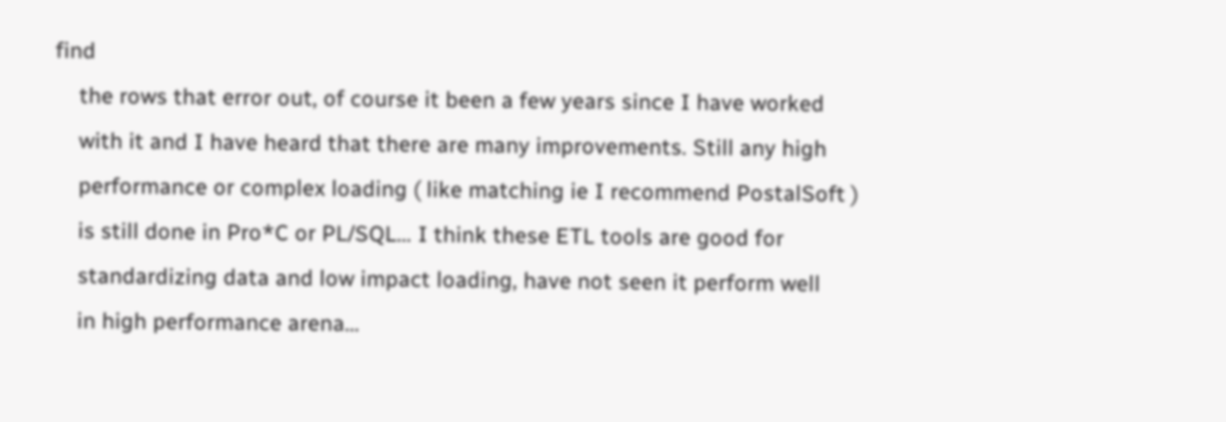find
    the rows that error out, of course it been a few years since I have worked
    with it and I have heard that there are many improvements. Still any high
    performance or complex loading ( like matching ie I recommend PostalSoft )
    is still done in Pro*C or PL/SQL… I think these ETL tools are good for
    standardizing data and low impact loading, have not seen it perform well
    in high performance arena…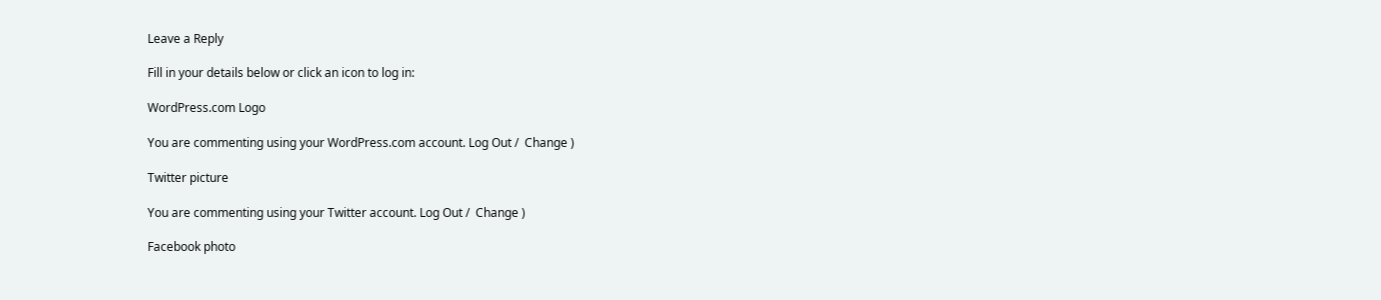Leave a Reply

Fill in your details below or click an icon to log in:

WordPress.com Logo

You are commenting using your WordPress.com account. Log Out /  Change )

Twitter picture

You are commenting using your Twitter account. Log Out /  Change )

Facebook photo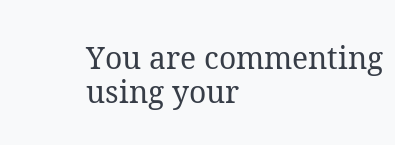You are commenting using your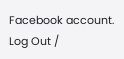Facebook account. Log Out /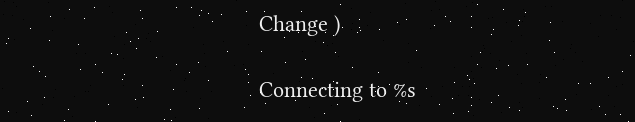Change )

Connecting to %s